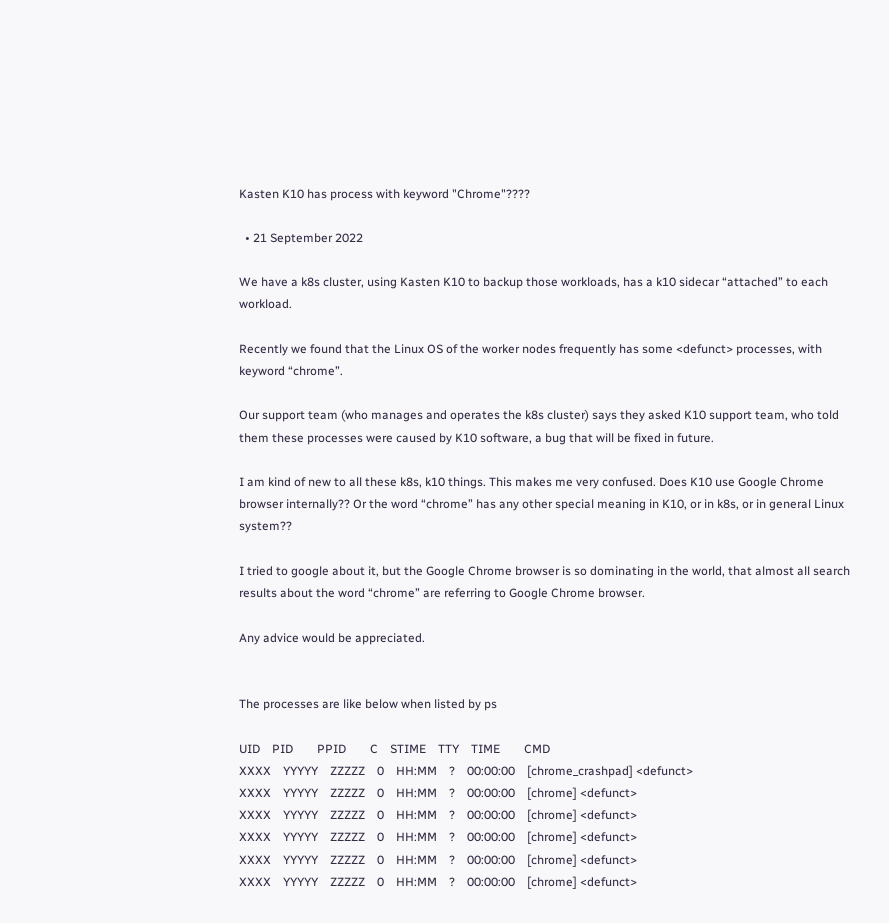Kasten K10 has process with keyword "Chrome"????

  • 21 September 2022

We have a k8s cluster, using Kasten K10 to backup those workloads, has a k10 sidecar “attached” to each workload.

Recently we found that the Linux OS of the worker nodes frequently has some <defunct> processes, with keyword “chrome”.

Our support team (who manages and operates the k8s cluster) says they asked K10 support team, who told them these processes were caused by K10 software, a bug that will be fixed in future.

I am kind of new to all these k8s, k10 things. This makes me very confused. Does K10 use Google Chrome browser internally?? Or the word “chrome” has any other special meaning in K10, or in k8s, or in general Linux system??

I tried to google about it, but the Google Chrome browser is so dominating in the world, that almost all search results about the word “chrome” are referring to Google Chrome browser.

Any advice would be appreciated.


The processes are like below when listed by ps

UID    PID        PPID        C    STIME    TTY    TIME        CMD
XXXX    YYYYY    ZZZZZ    0    HH:MM    ?    00:00:00    [chrome_crashpad] <defunct>
XXXX    YYYYY    ZZZZZ    0    HH:MM    ?    00:00:00    [chrome] <defunct>
XXXX    YYYYY    ZZZZZ    0    HH:MM    ?    00:00:00    [chrome] <defunct>
XXXX    YYYYY    ZZZZZ    0    HH:MM    ?    00:00:00    [chrome] <defunct>
XXXX    YYYYY    ZZZZZ    0    HH:MM    ?    00:00:00    [chrome] <defunct>
XXXX    YYYYY    ZZZZZ    0    HH:MM    ?    00:00:00    [chrome] <defunct>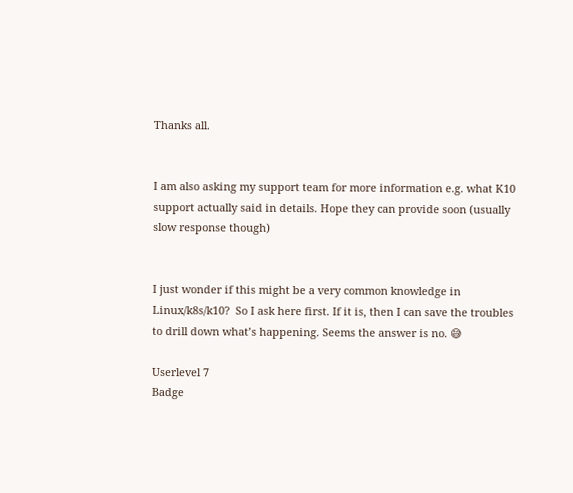Thanks all.


I am also asking my support team for more information e.g. what K10 support actually said in details. Hope they can provide soon (usually slow response though)


I just wonder if this might be a very common knowledge in Linux/k8s/k10?  So I ask here first. If it is, then I can save the troubles to drill down what’s happening. Seems the answer is no. 😅

Userlevel 7
Badge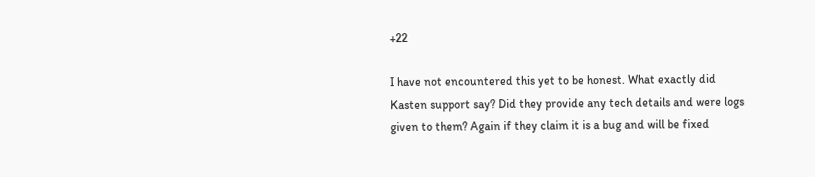+22

I have not encountered this yet to be honest. What exactly did Kasten support say? Did they provide any tech details and were logs given to them? Again if they claim it is a bug and will be fixed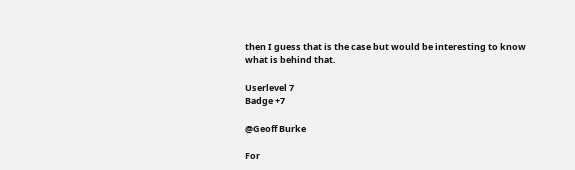then I guess that is the case but would be interesting to know what is behind that.

Userlevel 7
Badge +7

@Geoff Burke

For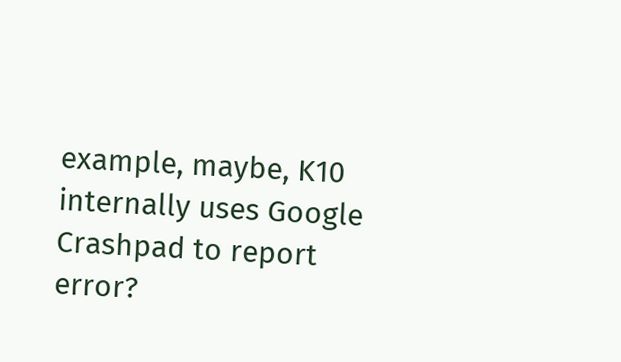example, maybe, K10 internally uses Google Crashpad to report error?